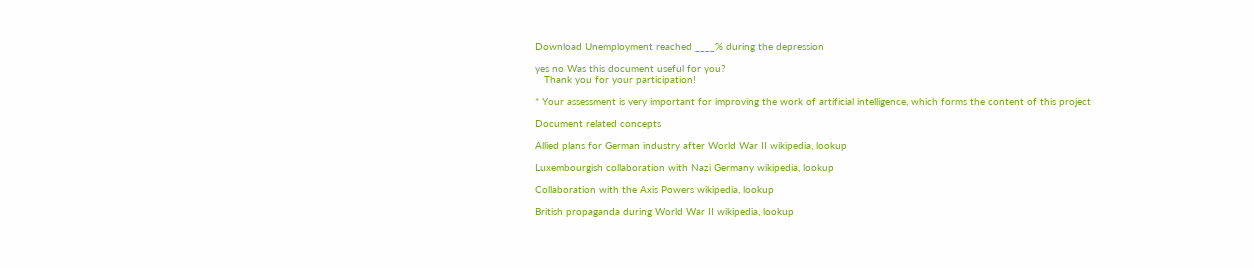Download Unemployment reached ____% during the depression

yes no Was this document useful for you?
   Thank you for your participation!

* Your assessment is very important for improving the work of artificial intelligence, which forms the content of this project

Document related concepts

Allied plans for German industry after World War II wikipedia, lookup

Luxembourgish collaboration with Nazi Germany wikipedia, lookup

Collaboration with the Axis Powers wikipedia, lookup

British propaganda during World War II wikipedia, lookup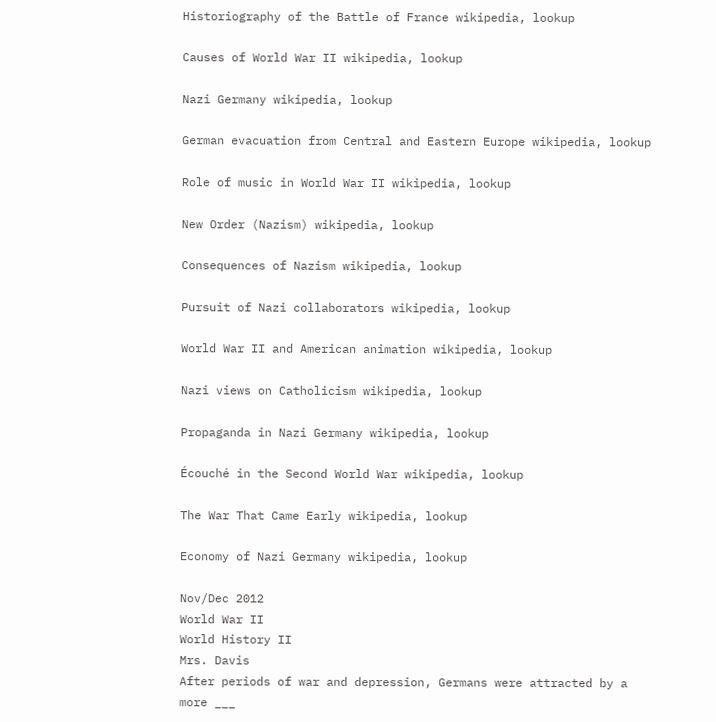Historiography of the Battle of France wikipedia, lookup

Causes of World War II wikipedia, lookup

Nazi Germany wikipedia, lookup

German evacuation from Central and Eastern Europe wikipedia, lookup

Role of music in World War II wikipedia, lookup

New Order (Nazism) wikipedia, lookup

Consequences of Nazism wikipedia, lookup

Pursuit of Nazi collaborators wikipedia, lookup

World War II and American animation wikipedia, lookup

Nazi views on Catholicism wikipedia, lookup

Propaganda in Nazi Germany wikipedia, lookup

Écouché in the Second World War wikipedia, lookup

The War That Came Early wikipedia, lookup

Economy of Nazi Germany wikipedia, lookup

Nov/Dec 2012
World War II
World History II
Mrs. Davis
After periods of war and depression, Germans were attracted by a more ___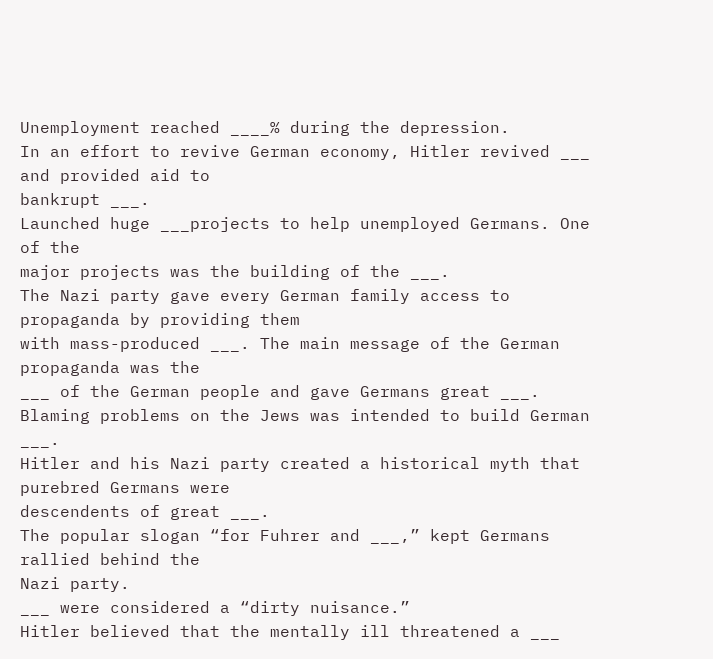Unemployment reached ____% during the depression.
In an effort to revive German economy, Hitler revived ___ and provided aid to
bankrupt ___.
Launched huge ___projects to help unemployed Germans. One of the
major projects was the building of the ___.
The Nazi party gave every German family access to propaganda by providing them
with mass-produced ___. The main message of the German propaganda was the
___ of the German people and gave Germans great ___.
Blaming problems on the Jews was intended to build German ___.
Hitler and his Nazi party created a historical myth that purebred Germans were
descendents of great ___.
The popular slogan “for Fuhrer and ___,” kept Germans rallied behind the
Nazi party.
___ were considered a “dirty nuisance.”
Hitler believed that the mentally ill threatened a ___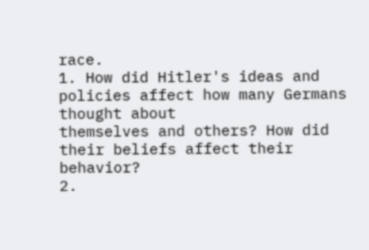race.
1. How did Hitler's ideas and policies affect how many Germans thought about
themselves and others? How did their beliefs affect their behavior?
2.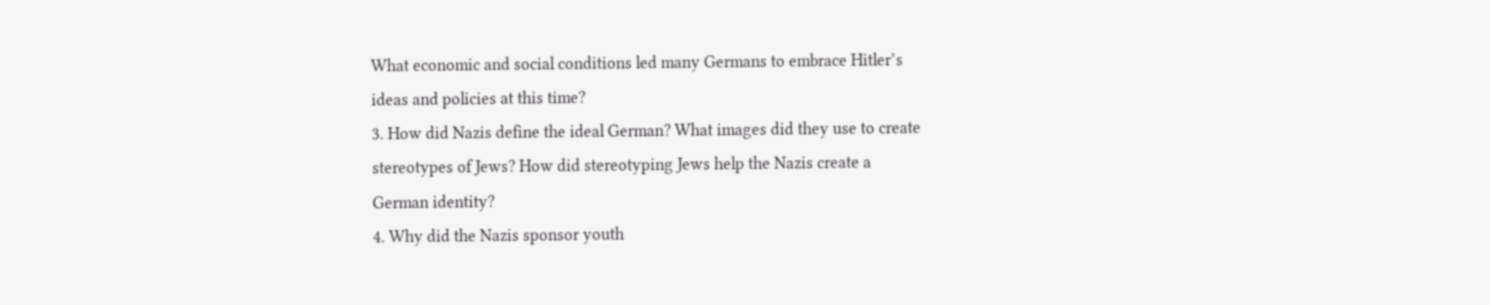What economic and social conditions led many Germans to embrace Hitler’s
ideas and policies at this time?
3. How did Nazis define the ideal German? What images did they use to create
stereotypes of Jews? How did stereotyping Jews help the Nazis create a
German identity?
4. Why did the Nazis sponsor youth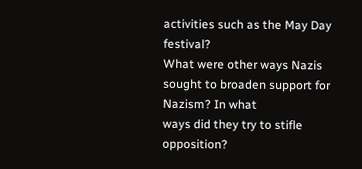activities such as the May Day festival?
What were other ways Nazis sought to broaden support for Nazism? In what
ways did they try to stifle opposition?